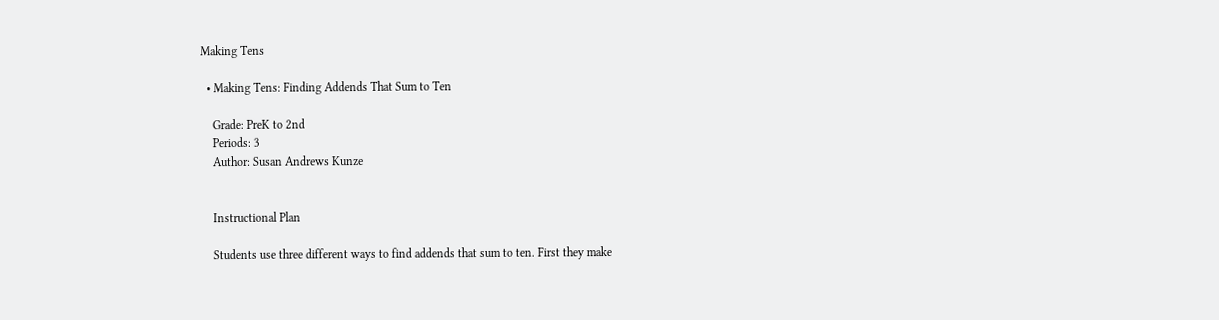Making Tens

  • Making Tens: Finding Addends That Sum to Ten

    Grade: PreK to 2nd
    Periods: 3
    Author: Susan Andrews Kunze


    Instructional Plan

    Students use three different ways to find addends that sum to ten. First they make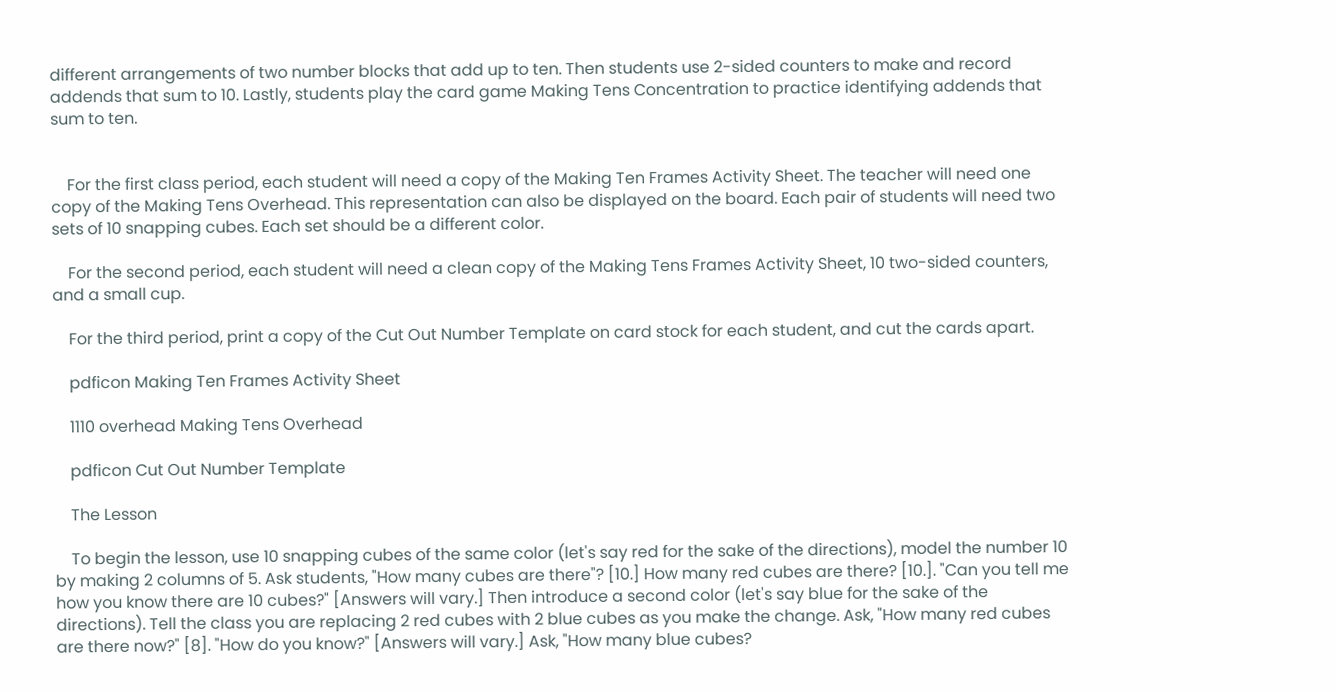different arrangements of two number blocks that add up to ten. Then students use 2-sided counters to make and record addends that sum to 10. Lastly, students play the card game Making Tens Concentration to practice identifying addends that sum to ten.


    For the first class period, each student will need a copy of the Making Ten Frames Activity Sheet. The teacher will need one copy of the Making Tens Overhead. This representation can also be displayed on the board. Each pair of students will need two sets of 10 snapping cubes. Each set should be a different color.

    For the second period, each student will need a clean copy of the Making Tens Frames Activity Sheet, 10 two-sided counters, and a small cup.

    For the third period, print a copy of the Cut Out Number Template on card stock for each student, and cut the cards apart.

    pdficon Making Ten Frames Activity Sheet

    1110 overhead Making Tens Overhead

    pdficon Cut Out Number Template

    The Lesson

    To begin the lesson, use 10 snapping cubes of the same color (let's say red for the sake of the directions), model the number 10 by making 2 columns of 5. Ask students, "How many cubes are there"? [10.] How many red cubes are there? [10.]. "Can you tell me how you know there are 10 cubes?" [Answers will vary.] Then introduce a second color (let's say blue for the sake of the directions). Tell the class you are replacing 2 red cubes with 2 blue cubes as you make the change. Ask, "How many red cubes are there now?" [8]. "How do you know?" [Answers will vary.] Ask, "How many blue cubes?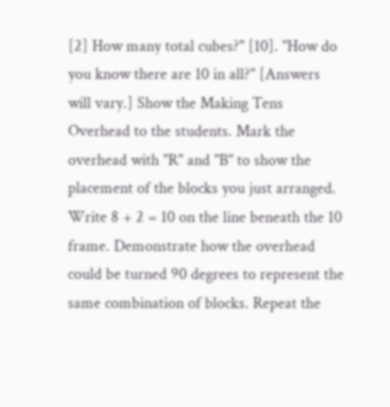[2] How many total cubes?" [10]. "How do you know there are 10 in all?" [Answers will vary.] Show the Making Tens Overhead to the students. Mark the overhead with "R" and "B" to show the placement of the blocks you just arranged. Write 8 + 2 = 10 on the line beneath the 10 frame. Demonstrate how the overhead could be turned 90 degrees to represent the same combination of blocks. Repeat the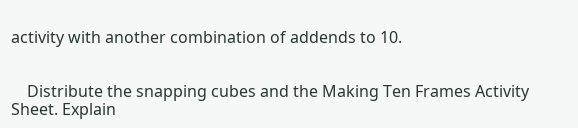activity with another combination of addends to 10.


    Distribute the snapping cubes and the Making Ten Frames Activity Sheet. Explain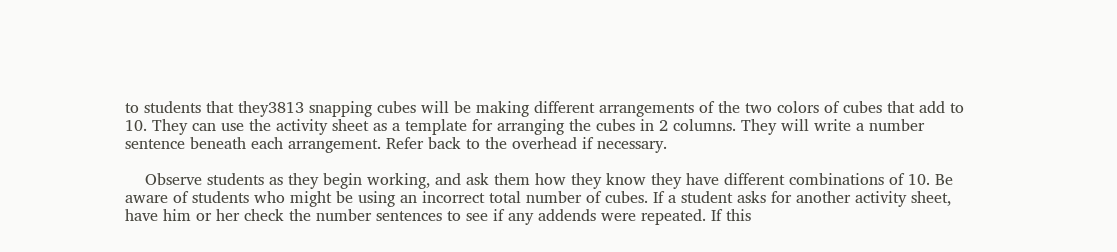to students that they3813 snapping cubes will be making different arrangements of the two colors of cubes that add to 10. They can use the activity sheet as a template for arranging the cubes in 2 columns. They will write a number sentence beneath each arrangement. Refer back to the overhead if necessary.

    Observe students as they begin working, and ask them how they know they have different combinations of 10. Be aware of students who might be using an incorrect total number of cubes. If a student asks for another activity sheet, have him or her check the number sentences to see if any addends were repeated. If this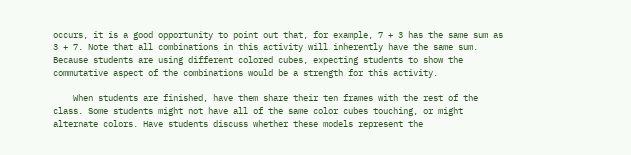occurs, it is a good opportunity to point out that, for example, 7 + 3 has the same sum as 3 + 7. Note that all combinations in this activity will inherently have the same sum. Because students are using different colored cubes, expecting students to show the commutative aspect of the combinations would be a strength for this activity.

    When students are finished, have them share their ten frames with the rest of the class. Some students might not have all of the same color cubes touching, or might alternate colors. Have students discuss whether these models represent the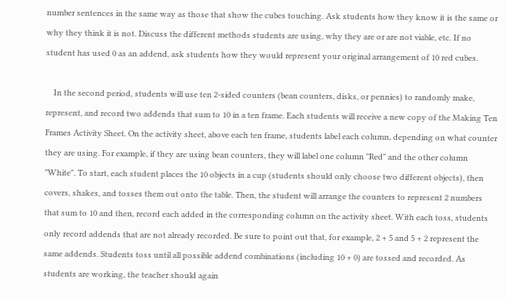number sentences in the same way as those that show the cubes touching. Ask students how they know it is the same or why they think it is not. Discuss the different methods students are using, why they are or are not viable, etc. If no student has used 0 as an addend, ask students how they would represent your original arrangement of 10 red cubes.

    In the second period, students will use ten 2-sided counters (bean counters, disks, or pennies) to randomly make, represent, and record two addends that sum to 10 in a ten frame. Each students will receive a new copy of the Making Ten Frames Activity Sheet. On the activity sheet, above each ten frame, students label each column, depending on what counter they are using. For example, if they are using bean counters, they will label one column "Red" and the other column "White". To start, each student places the 10 objects in a cup (students should only choose two different objects), then covers, shakes, and tosses them out onto the table. Then, the student will arrange the counters to represent 2 numbers that sum to 10 and then, record each added in the corresponding column on the activity sheet. With each toss, students only record addends that are not already recorded. Be sure to point out that, for example, 2 + 5 and 5 + 2 represent the same addends. Students toss until all possible addend combinations (including 10 + 0) are tossed and recorded. As students are working, the teacher should again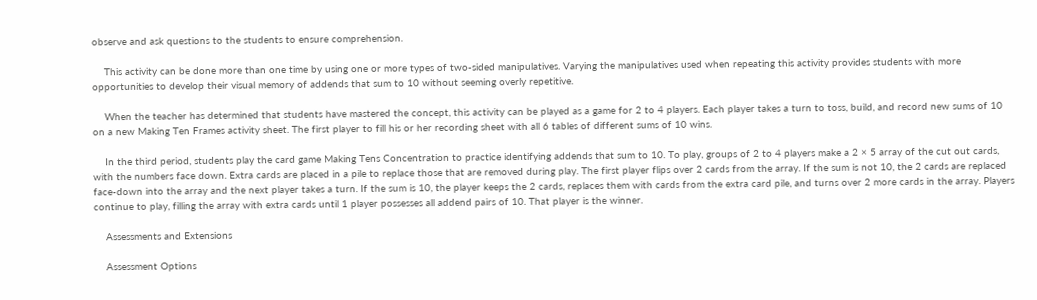observe and ask questions to the students to ensure comprehension.

    This activity can be done more than one time by using one or more types of two-sided manipulatives. Varying the manipulatives used when repeating this activity provides students with more opportunities to develop their visual memory of addends that sum to 10 without seeming overly repetitive.

    When the teacher has determined that students have mastered the concept, this activity can be played as a game for 2 to 4 players. Each player takes a turn to toss, build, and record new sums of 10 on a new Making Ten Frames activity sheet. The first player to fill his or her recording sheet with all 6 tables of different sums of 10 wins.

    In the third period, students play the card game Making Tens Concentration to practice identifying addends that sum to 10. To play, groups of 2 to 4 players make a 2 × 5 array of the cut out cards, with the numbers face down. Extra cards are placed in a pile to replace those that are removed during play. The first player flips over 2 cards from the array. If the sum is not 10, the 2 cards are replaced face-down into the array and the next player takes a turn. If the sum is 10, the player keeps the 2 cards, replaces them with cards from the extra card pile, and turns over 2 more cards in the array. Players continue to play, filling the array with extra cards until 1 player possesses all addend pairs of 10. That player is the winner.

    Assessments and Extensions

    Assessment Options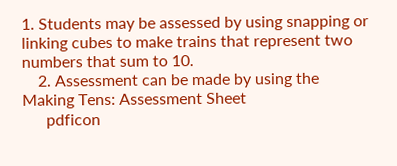1. Students may be assessed by using snapping or linking cubes to make trains that represent two numbers that sum to 10.
    2. Assessment can be made by using the Making Tens: Assessment Sheet
      pdficon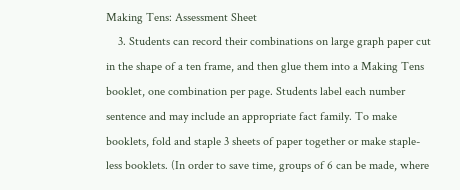Making Tens: Assessment Sheet
    3. Students can record their combinations on large graph paper cut in the shape of a ten frame, and then glue them into a Making Tens booklet, one combination per page. Students label each number sentence and may include an appropriate fact family. To make booklets, fold and staple 3 sheets of paper together or make staple-less booklets. (In order to save time, groups of 6 can be made, where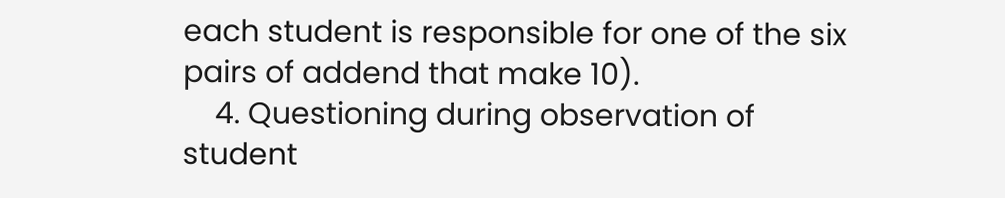each student is responsible for one of the six pairs of addend that make 10).
    4. Questioning during observation of student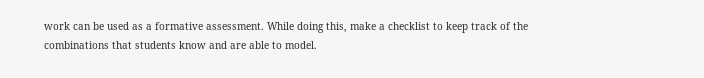work can be used as a formative assessment. While doing this, make a checklist to keep track of the combinations that students know and are able to model.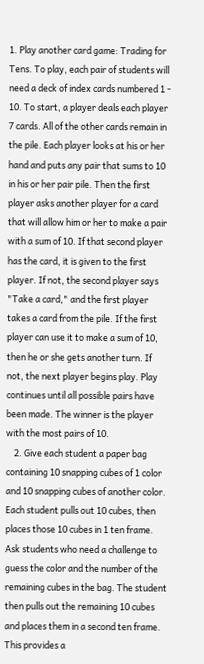1. Play another card game: Trading for Tens. To play, each pair of students will need a deck of index cards numbered 1 - 10. To start, a player deals each player 7 cards. All of the other cards remain in the pile. Each player looks at his or her hand and puts any pair that sums to 10 in his or her pair pile. Then the first player asks another player for a card that will allow him or her to make a pair with a sum of 10. If that second player has the card, it is given to the first player. If not, the second player says "Take a card," and the first player takes a card from the pile. If the first player can use it to make a sum of 10, then he or she gets another turn. If not, the next player begins play. Play continues until all possible pairs have been made. The winner is the player with the most pairs of 10.
    2. Give each student a paper bag containing 10 snapping cubes of 1 color and 10 snapping cubes of another color. Each student pulls out 10 cubes, then places those 10 cubes in 1 ten frame. Ask students who need a challenge to guess the color and the number of the remaining cubes in the bag. The student then pulls out the remaining 10 cubes and places them in a second ten frame. This provides a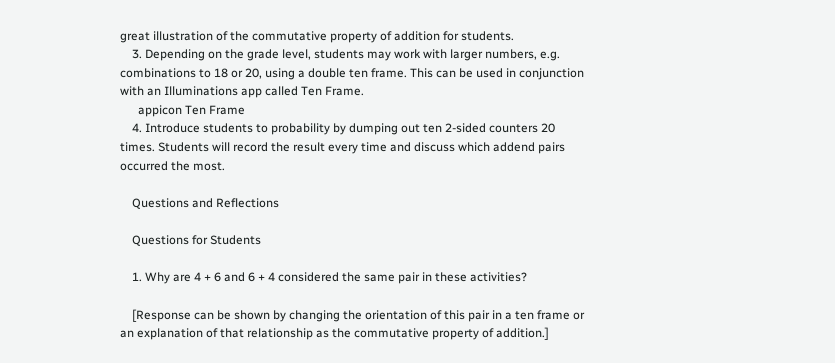great illustration of the commutative property of addition for students.
    3. Depending on the grade level, students may work with larger numbers, e.g. combinations to 18 or 20, using a double ten frame. This can be used in conjunction with an Illuminations app called Ten Frame.
      appicon Ten Frame
    4. Introduce students to probability by dumping out ten 2-sided counters 20 times. Students will record the result every time and discuss which addend pairs occurred the most.

    Questions and Reflections

    Questions for Students

    1. Why are 4 + 6 and 6 + 4 considered the same pair in these activities?

    [Response can be shown by changing the orientation of this pair in a ten frame or an explanation of that relationship as the commutative property of addition.]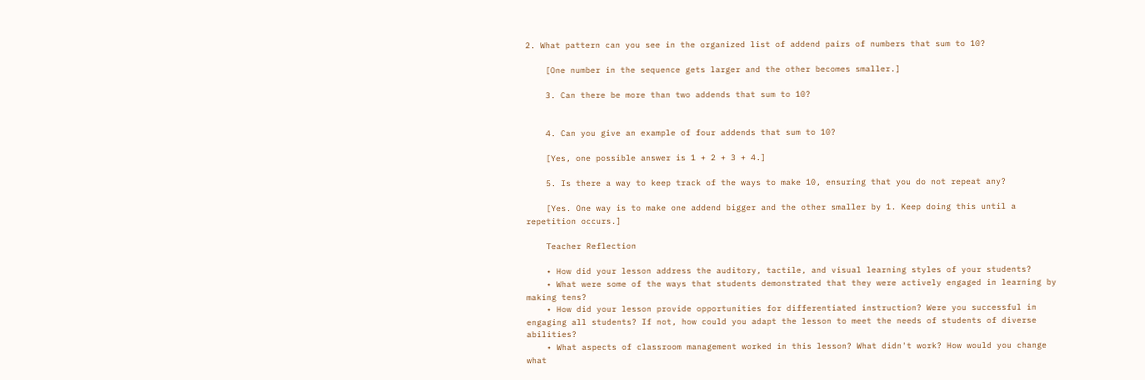2. What pattern can you see in the organized list of addend pairs of numbers that sum to 10?

    [One number in the sequence gets larger and the other becomes smaller.]

    3. Can there be more than two addends that sum to 10?


    4. Can you give an example of four addends that sum to 10?

    [Yes, one possible answer is 1 + 2 + 3 + 4.]

    5. Is there a way to keep track of the ways to make 10, ensuring that you do not repeat any?

    [Yes. One way is to make one addend bigger and the other smaller by 1. Keep doing this until a repetition occurs.]

    Teacher Reflection

    • How did your lesson address the auditory, tactile, and visual learning styles of your students?
    • What were some of the ways that students demonstrated that they were actively engaged in learning by making tens?
    • How did your lesson provide opportunities for differentiated instruction? Were you successful in engaging all students? If not, how could you adapt the lesson to meet the needs of students of diverse abilities?
    • What aspects of classroom management worked in this lesson? What didn't work? How would you change what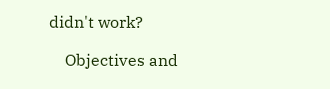didn't work?

    Objectives and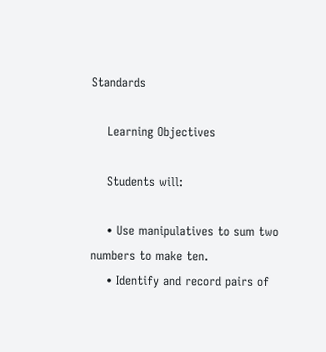Standards

    Learning Objectives

    Students will:

    • Use manipulatives to sum two numbers to make ten.
    • Identify and record pairs of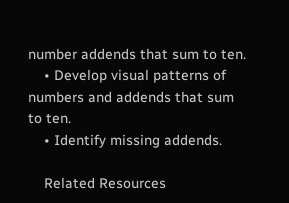number addends that sum to ten.
    • Develop visual patterns of numbers and addends that sum to ten.
    • Identify missing addends.

    Related Resources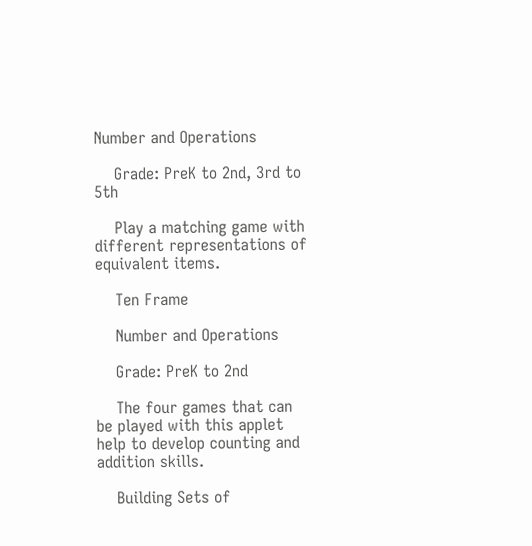Number and Operations

    Grade: PreK to 2nd, 3rd to 5th

    Play a matching game with different representations of equivalent items.

    Ten Frame

    Number and Operations

    Grade: PreK to 2nd

    The four games that can be played with this applet help to develop counting and addition skills.

    Building Sets of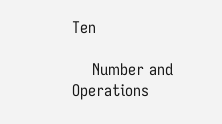Ten

    Number and Operations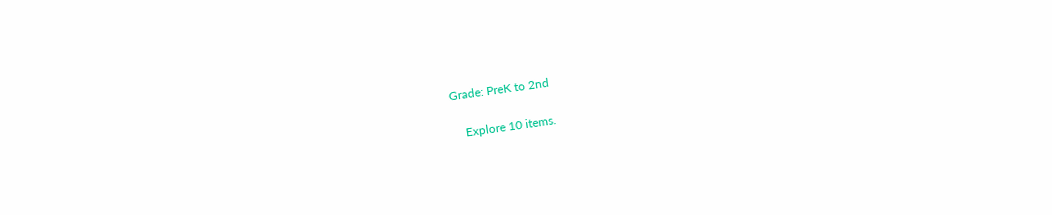Grade: PreK to 2nd

    Explore 10 items.